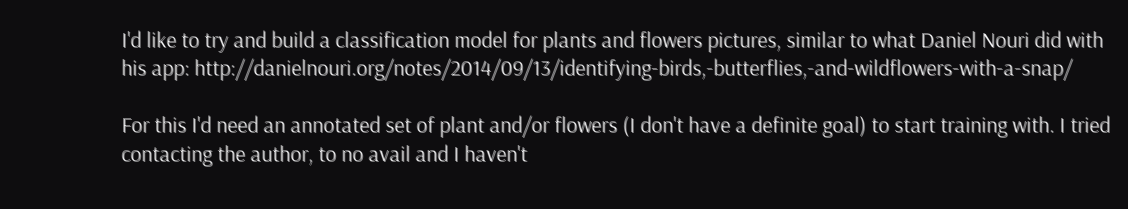I'd like to try and build a classification model for plants and flowers pictures, similar to what Daniel Nouri did with his app: http://danielnouri.org/notes/2014/09/13/identifying-birds,-butterflies,-and-wildflowers-with-a-snap/

For this I'd need an annotated set of plant and/or flowers (I don't have a definite goal) to start training with. I tried contacting the author, to no avail and I haven't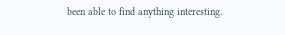been able to find anything interesting.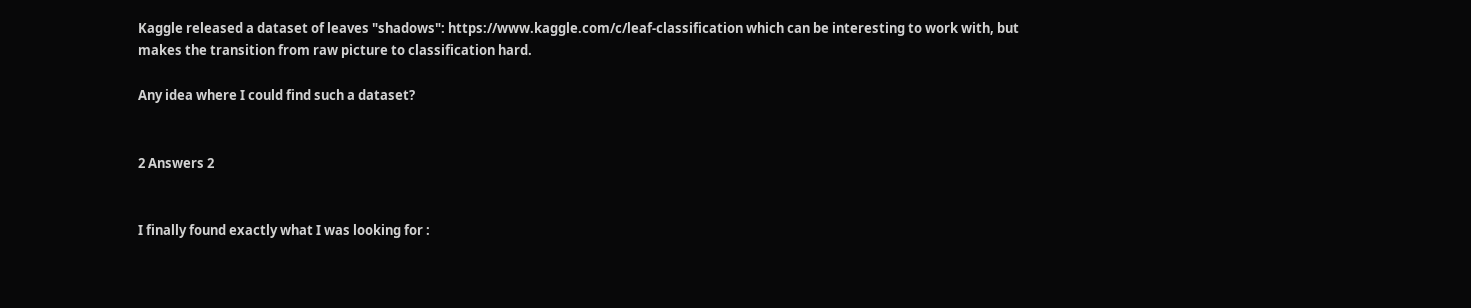Kaggle released a dataset of leaves "shadows": https://www.kaggle.com/c/leaf-classification which can be interesting to work with, but makes the transition from raw picture to classification hard.

Any idea where I could find such a dataset?


2 Answers 2


I finally found exactly what I was looking for :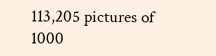113,205 pictures of 1000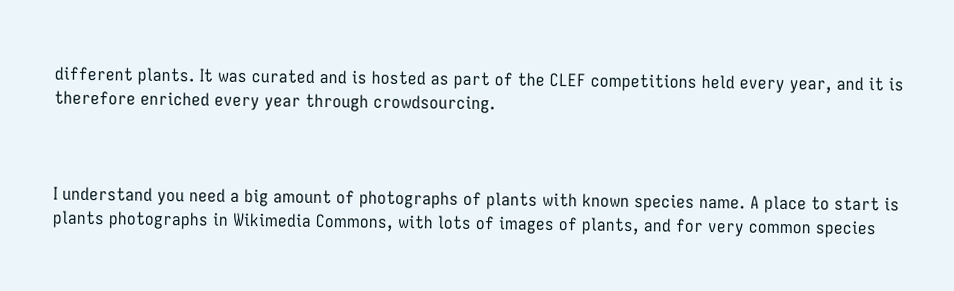different plants. It was curated and is hosted as part of the CLEF competitions held every year, and it is therefore enriched every year through crowdsourcing.



I understand you need a big amount of photographs of plants with known species name. A place to start is plants photographs in Wikimedia Commons, with lots of images of plants, and for very common species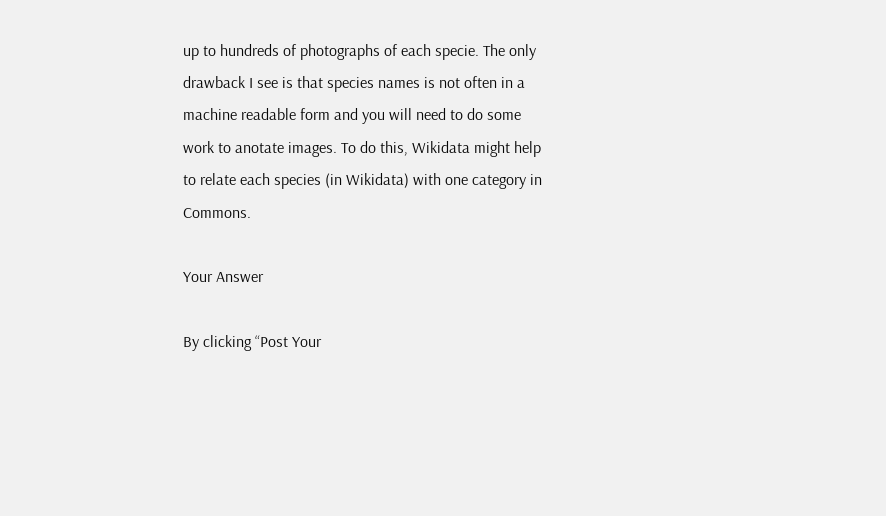up to hundreds of photographs of each specie. The only drawback I see is that species names is not often in a machine readable form and you will need to do some work to anotate images. To do this, Wikidata might help to relate each species (in Wikidata) with one category in Commons.

Your Answer

By clicking “Post Your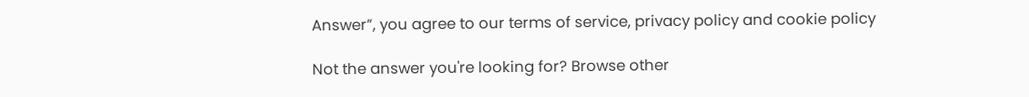Answer”, you agree to our terms of service, privacy policy and cookie policy

Not the answer you're looking for? Browse other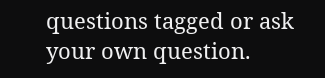questions tagged or ask your own question.